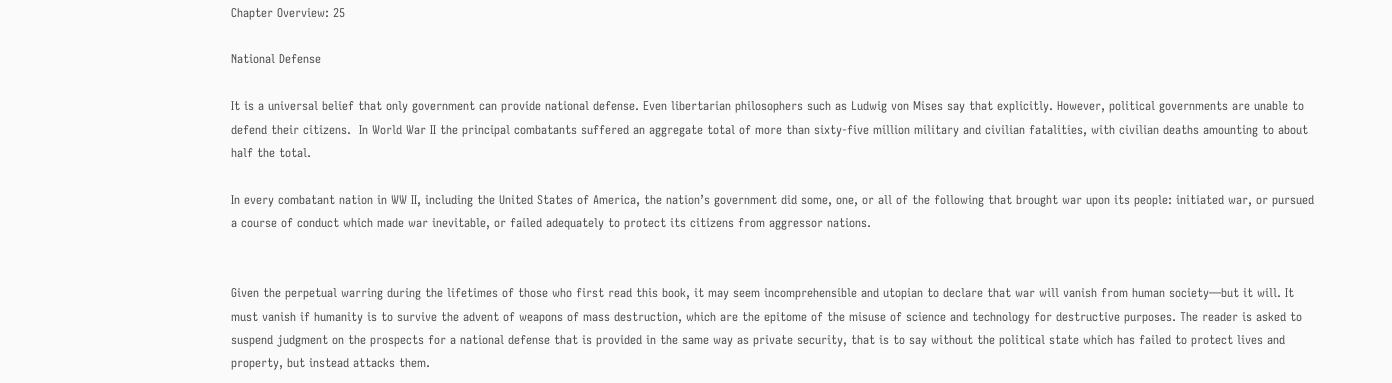Chapter Overview: 25

National Defense

It is a universal belief that only government can provide national defense. Even libertarian philosophers such as Ludwig von Mises say that explicitly. However, political governments are unable to defend their citizens.  In World War II the principal combatants suffered an aggregate total of more than sixty-five million military and civilian fatalities, with civilian deaths amounting to about half the total.

In every combatant nation in WW II, including the United States of America, the nation’s government did some, one, or all of the following that brought war upon its people: initiated war, or pursued a course of conduct which made war inevitable, or failed adequately to protect its citizens from aggressor nations.


Given the perpetual warring during the lifetimes of those who first read this book, it may seem incomprehensible and utopian to declare that war will vanish from human society—but it will. It must vanish if humanity is to survive the advent of weapons of mass destruction, which are the epitome of the misuse of science and technology for destructive purposes. The reader is asked to suspend judgment on the prospects for a national defense that is provided in the same way as private security, that is to say without the political state which has failed to protect lives and property, but instead attacks them.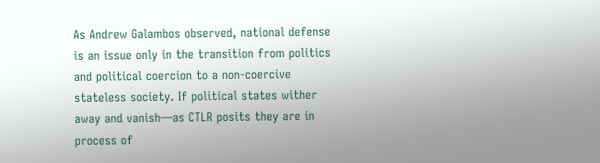As Andrew Galambos observed, national defense is an issue only in the transition from politics and political coercion to a non-coercive stateless society. If political states wither away and vanish—as CTLR posits they are in process of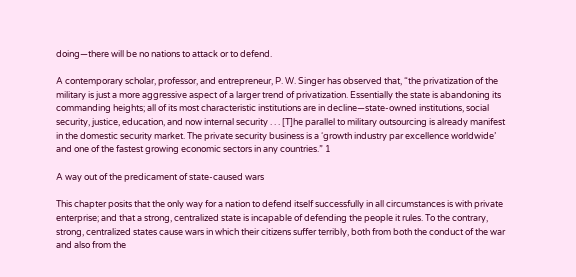doing—there will be no nations to attack or to defend.

A contemporary scholar, professor, and entrepreneur, P. W. Singer has observed that, “the privatization of the military is just a more aggressive aspect of a larger trend of privatization. Essentially the state is abandoning its commanding heights; all of its most characteristic institutions are in decline—state-owned institutions, social security, justice, education, and now internal security . . . [T]he parallel to military outsourcing is already manifest in the domestic security market. The private security business is a ‘growth industry par excellence worldwide’  and one of the fastest growing economic sectors in any countries.” 1

A way out of the predicament of state-caused wars

This chapter posits that the only way for a nation to defend itself successfully in all circumstances is with private enterprise; and that a strong, centralized state is incapable of defending the people it rules. To the contrary, strong, centralized states cause wars in which their citizens suffer terribly, both from both the conduct of the war and also from the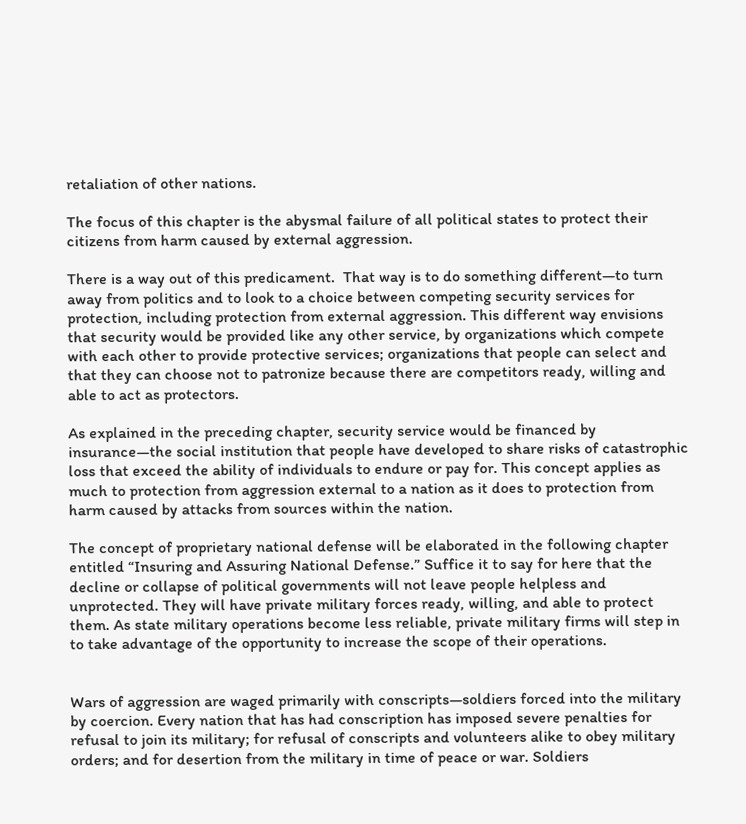retaliation of other nations.

The focus of this chapter is the abysmal failure of all political states to protect their citizens from harm caused by external aggression.

There is a way out of this predicament.  That way is to do something different—to turn away from politics and to look to a choice between competing security services for protection, including protection from external aggression. This different way envisions that security would be provided like any other service, by organizations which compete with each other to provide protective services; organizations that people can select and that they can choose not to patronize because there are competitors ready, willing and able to act as protectors.

As explained in the preceding chapter, security service would be financed by insurance—the social institution that people have developed to share risks of catastrophic loss that exceed the ability of individuals to endure or pay for. This concept applies as much to protection from aggression external to a nation as it does to protection from harm caused by attacks from sources within the nation.

The concept of proprietary national defense will be elaborated in the following chapter entitled “Insuring and Assuring National Defense.” Suffice it to say for here that the decline or collapse of political governments will not leave people helpless and unprotected. They will have private military forces ready, willing, and able to protect them. As state military operations become less reliable, private military firms will step in to take advantage of the opportunity to increase the scope of their operations.


Wars of aggression are waged primarily with conscripts—soldiers forced into the military by coercion. Every nation that has had conscription has imposed severe penalties for refusal to join its military; for refusal of conscripts and volunteers alike to obey military orders; and for desertion from the military in time of peace or war. Soldiers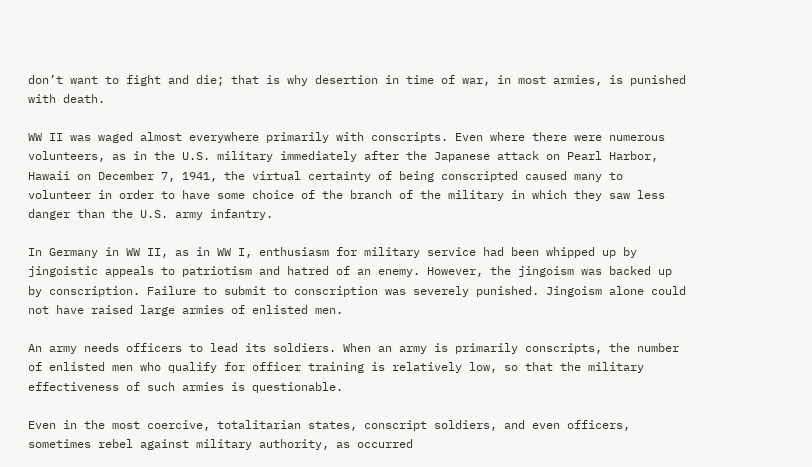don’t want to fight and die; that is why desertion in time of war, in most armies, is punished with death.

WW II was waged almost everywhere primarily with conscripts. Even where there were numerous volunteers, as in the U.S. military immediately after the Japanese attack on Pearl Harbor, Hawaii on December 7, 1941, the virtual certainty of being conscripted caused many to volunteer in order to have some choice of the branch of the military in which they saw less danger than the U.S. army infantry.

In Germany in WW II, as in WW I, enthusiasm for military service had been whipped up by jingoistic appeals to patriotism and hatred of an enemy. However, the jingoism was backed up by conscription. Failure to submit to conscription was severely punished. Jingoism alone could not have raised large armies of enlisted men.

An army needs officers to lead its soldiers. When an army is primarily conscripts, the number of enlisted men who qualify for officer training is relatively low, so that the military effectiveness of such armies is questionable.

Even in the most coercive, totalitarian states, conscript soldiers, and even officers, sometimes rebel against military authority, as occurred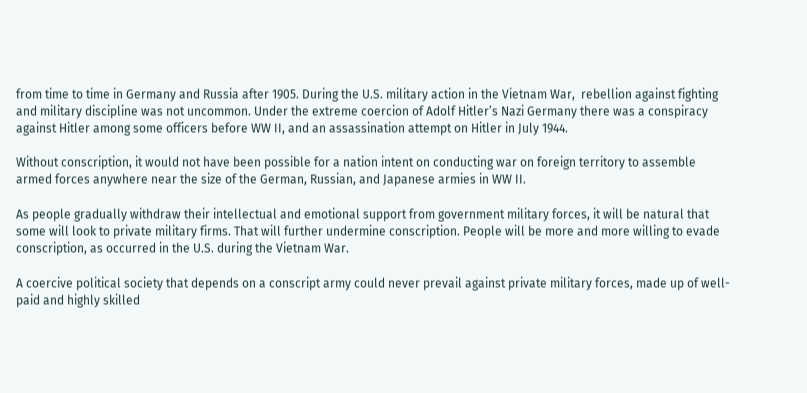from time to time in Germany and Russia after 1905. During the U.S. military action in the Vietnam War,  rebellion against fighting and military discipline was not uncommon. Under the extreme coercion of Adolf Hitler’s Nazi Germany there was a conspiracy against Hitler among some officers before WW II, and an assassination attempt on Hitler in July 1944.

Without conscription, it would not have been possible for a nation intent on conducting war on foreign territory to assemble armed forces anywhere near the size of the German, Russian, and Japanese armies in WW II.

As people gradually withdraw their intellectual and emotional support from government military forces, it will be natural that some will look to private military firms. That will further undermine conscription. People will be more and more willing to evade conscription, as occurred in the U.S. during the Vietnam War.

A coercive political society that depends on a conscript army could never prevail against private military forces, made up of well-paid and highly skilled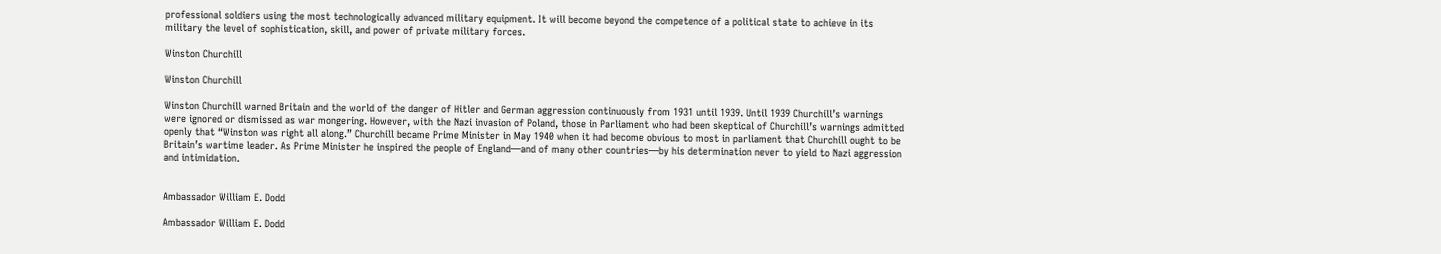professional soldiers using the most technologically advanced military equipment. It will become beyond the competence of a political state to achieve in its military the level of sophistication, skill, and power of private military forces.

Winston Churchill

Winston Churchill

Winston Churchill warned Britain and the world of the danger of Hitler and German aggression continuously from 1931 until 1939. Until 1939 Churchill’s warnings were ignored or dismissed as war mongering. However, with the Nazi invasion of Poland, those in Parliament who had been skeptical of Churchill’s warnings admitted openly that “Winston was right all along.” Churchill became Prime Minister in May 1940 when it had become obvious to most in parliament that Churchill ought to be Britain’s wartime leader. As Prime Minister he inspired the people of England—and of many other countries—by his determination never to yield to Nazi aggression and intimidation.


Ambassador William E. Dodd

Ambassador William E. Dodd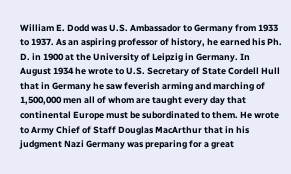William E. Dodd was U.S. Ambassador to Germany from 1933 to 1937. As an aspiring professor of history, he earned his Ph. D. in 1900 at the University of Leipzig in Germany. In August 1934 he wrote to U.S. Secretary of State Cordell Hull that in Germany he saw feverish arming and marching of 1,500,000 men all of whom are taught every day that continental Europe must be subordinated to them. He wrote to Army Chief of Staff Douglas MacArthur that in his judgment Nazi Germany was preparing for a great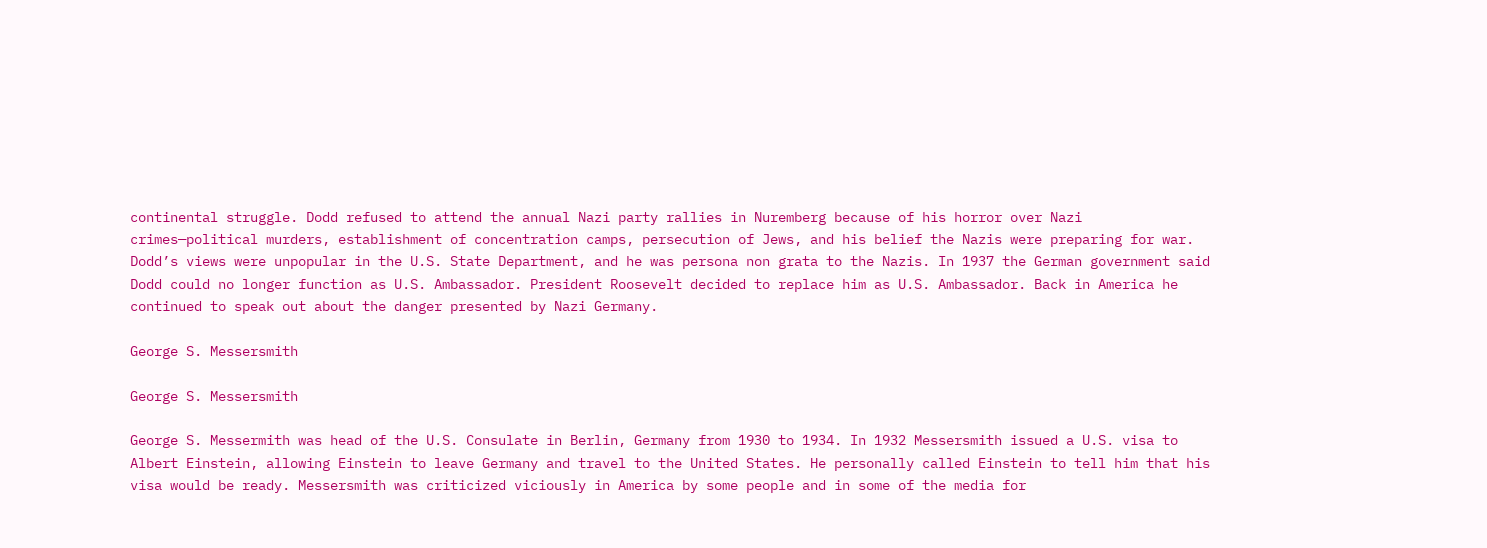continental struggle. Dodd refused to attend the annual Nazi party rallies in Nuremberg because of his horror over Nazi crimes—political murders, establishment of concentration camps, persecution of Jews, and his belief the Nazis were preparing for war. Dodd’s views were unpopular in the U.S. State Department, and he was persona non grata to the Nazis. In 1937 the German government said Dodd could no longer function as U.S. Ambassador. President Roosevelt decided to replace him as U.S. Ambassador. Back in America he continued to speak out about the danger presented by Nazi Germany.

George S. Messersmith

George S. Messersmith

George S. Messermith was head of the U.S. Consulate in Berlin, Germany from 1930 to 1934. In 1932 Messersmith issued a U.S. visa to Albert Einstein, allowing Einstein to leave Germany and travel to the United States. He personally called Einstein to tell him that his visa would be ready. Messersmith was criticized viciously in America by some people and in some of the media for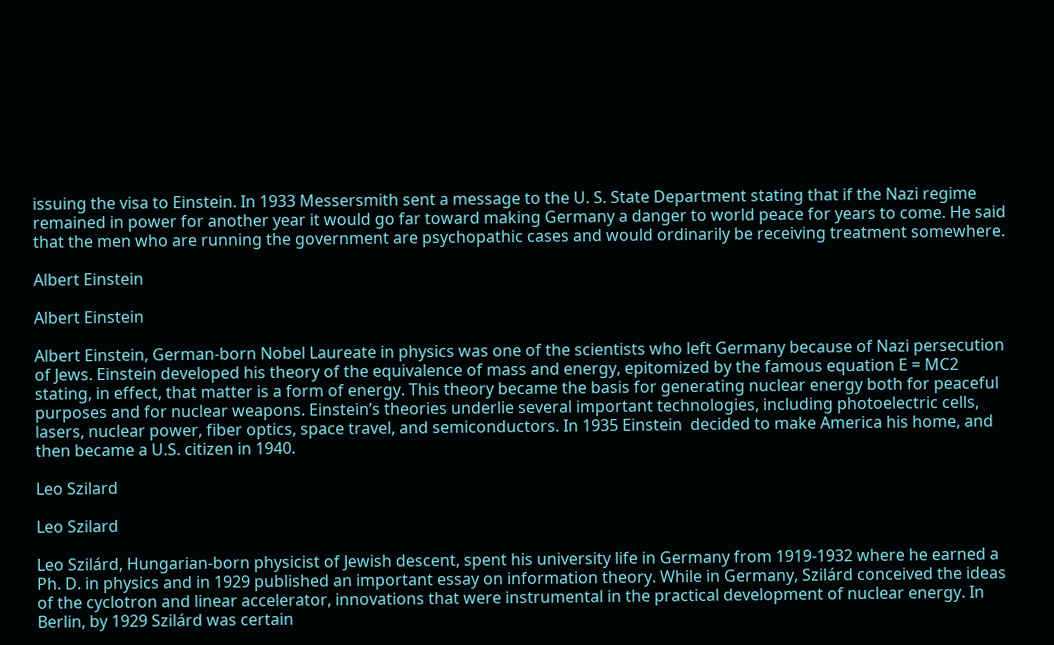issuing the visa to Einstein. In 1933 Messersmith sent a message to the U. S. State Department stating that if the Nazi regime remained in power for another year it would go far toward making Germany a danger to world peace for years to come. He said that the men who are running the government are psychopathic cases and would ordinarily be receiving treatment somewhere.

Albert Einstein

Albert Einstein

Albert Einstein, German-born Nobel Laureate in physics was one of the scientists who left Germany because of Nazi persecution of Jews. Einstein developed his theory of the equivalence of mass and energy, epitomized by the famous equation E = MC2 stating, in effect, that matter is a form of energy. This theory became the basis for generating nuclear energy both for peaceful purposes and for nuclear weapons. Einstein’s theories underlie several important technologies, including photoelectric cells, lasers, nuclear power, fiber optics, space travel, and semiconductors. In 1935 Einstein  decided to make America his home, and then became a U.S. citizen in 1940.

Leo Szilard

Leo Szilard

Leo Szilárd, Hungarian-born physicist of Jewish descent, spent his university life in Germany from 1919-1932 where he earned a Ph. D. in physics and in 1929 published an important essay on information theory. While in Germany, Szilárd conceived the ideas of the cyclotron and linear accelerator, innovations that were instrumental in the practical development of nuclear energy. In Berlin, by 1929 Szilárd was certain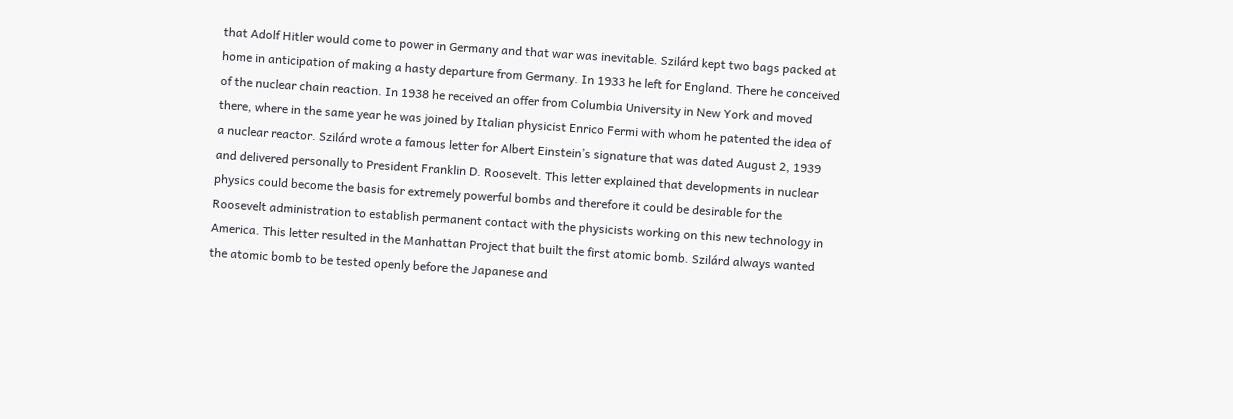that Adolf Hitler would come to power in Germany and that war was inevitable. Szilárd kept two bags packed at home in anticipation of making a hasty departure from Germany. In 1933 he left for England. There he conceived of the nuclear chain reaction. In 1938 he received an offer from Columbia University in New York and moved there, where in the same year he was joined by Italian physicist Enrico Fermi with whom he patented the idea of a nuclear reactor. Szilárd wrote a famous letter for Albert Einstein’s signature that was dated August 2, 1939 and delivered personally to President Franklin D. Roosevelt. This letter explained that developments in nuclear physics could become the basis for extremely powerful bombs and therefore it could be desirable for the Roosevelt administration to establish permanent contact with the physicists working on this new technology in America. This letter resulted in the Manhattan Project that built the first atomic bomb. Szilárd always wanted the atomic bomb to be tested openly before the Japanese and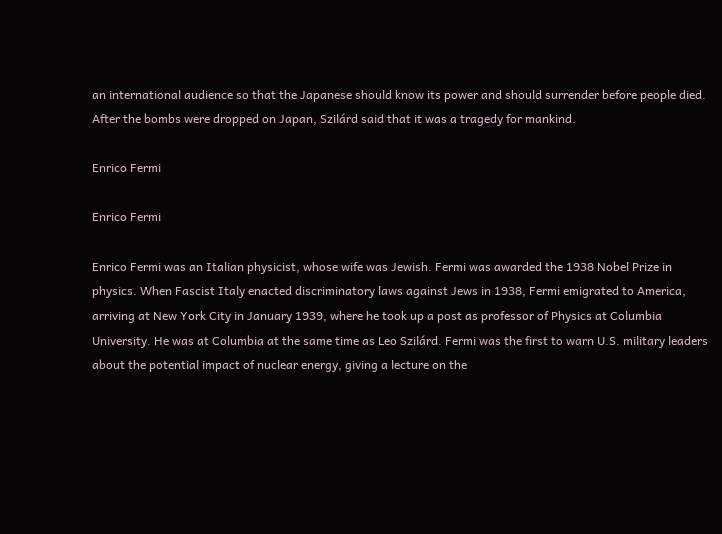an international audience so that the Japanese should know its power and should surrender before people died. After the bombs were dropped on Japan, Szilárd said that it was a tragedy for mankind.

Enrico Fermi

Enrico Fermi

Enrico Fermi was an Italian physicist, whose wife was Jewish. Fermi was awarded the 1938 Nobel Prize in physics. When Fascist Italy enacted discriminatory laws against Jews in 1938, Fermi emigrated to America, arriving at New York City in January 1939, where he took up a post as professor of Physics at Columbia University. He was at Columbia at the same time as Leo Szilárd. Fermi was the first to warn U.S. military leaders about the potential impact of nuclear energy, giving a lecture on the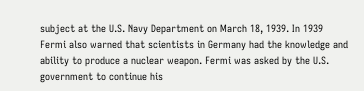subject at the U.S. Navy Department on March 18, 1939. In 1939 Fermi also warned that scientists in Germany had the knowledge and ability to produce a nuclear weapon. Fermi was asked by the U.S. government to continue his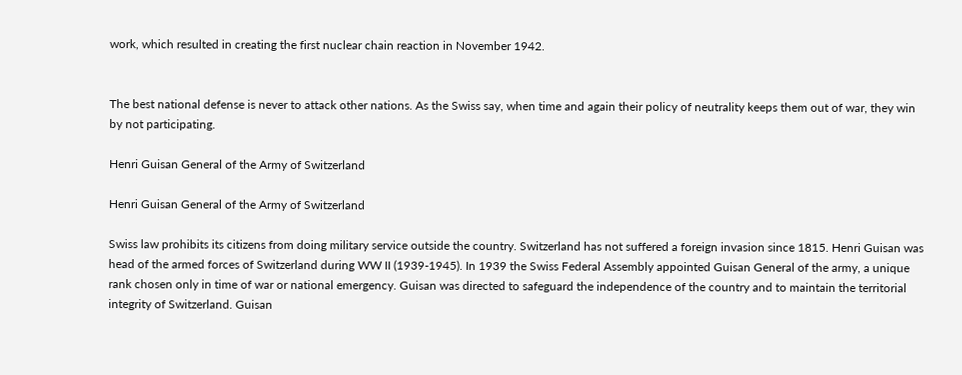work, which resulted in creating the first nuclear chain reaction in November 1942.


The best national defense is never to attack other nations. As the Swiss say, when time and again their policy of neutrality keeps them out of war, they win by not participating.

Henri Guisan General of the Army of Switzerland

Henri Guisan General of the Army of Switzerland

Swiss law prohibits its citizens from doing military service outside the country. Switzerland has not suffered a foreign invasion since 1815. Henri Guisan was head of the armed forces of Switzerland during WW II (1939-1945). In 1939 the Swiss Federal Assembly appointed Guisan General of the army, a unique rank chosen only in time of war or national emergency. Guisan was directed to safeguard the independence of the country and to maintain the territorial integrity of Switzerland. Guisan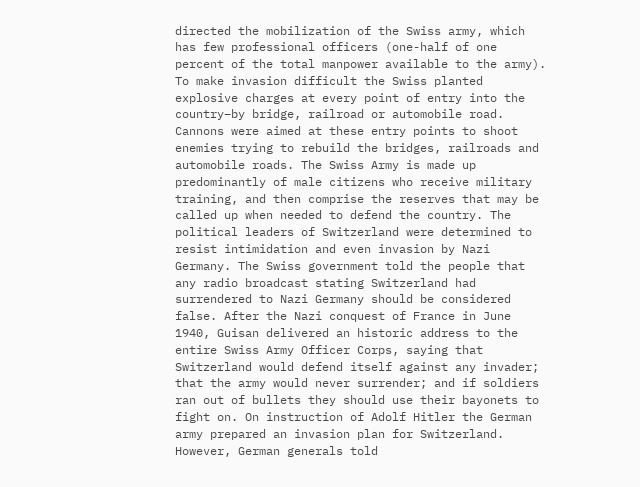directed the mobilization of the Swiss army, which has few professional officers (one-half of one percent of the total manpower available to the army). To make invasion difficult the Swiss planted explosive charges at every point of entry into the country–by bridge, railroad or automobile road. Cannons were aimed at these entry points to shoot enemies trying to rebuild the bridges, railroads and automobile roads. The Swiss Army is made up predominantly of male citizens who receive military training, and then comprise the reserves that may be called up when needed to defend the country. The political leaders of Switzerland were determined to resist intimidation and even invasion by Nazi Germany. The Swiss government told the people that any radio broadcast stating Switzerland had surrendered to Nazi Germany should be considered false. After the Nazi conquest of France in June 1940, Guisan delivered an historic address to the entire Swiss Army Officer Corps, saying that Switzerland would defend itself against any invader; that the army would never surrender; and if soldiers ran out of bullets they should use their bayonets to fight on. On instruction of Adolf Hitler the German army prepared an invasion plan for Switzerland. However, German generals told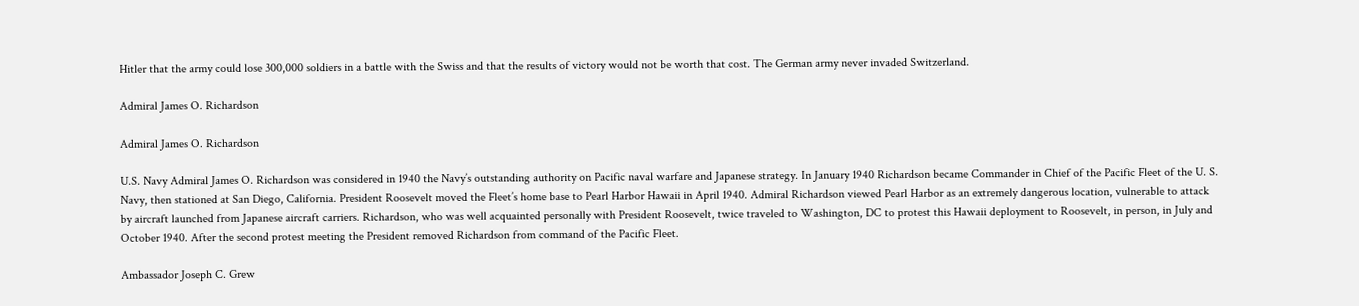Hitler that the army could lose 300,000 soldiers in a battle with the Swiss and that the results of victory would not be worth that cost. The German army never invaded Switzerland.

Admiral James O. Richardson

Admiral James O. Richardson

U.S. Navy Admiral James O. Richardson was considered in 1940 the Navy’s outstanding authority on Pacific naval warfare and Japanese strategy. In January 1940 Richardson became Commander in Chief of the Pacific Fleet of the U. S. Navy, then stationed at San Diego, California. President Roosevelt moved the Fleet’s home base to Pearl Harbor Hawaii in April 1940. Admiral Richardson viewed Pearl Harbor as an extremely dangerous location, vulnerable to attack by aircraft launched from Japanese aircraft carriers. Richardson, who was well acquainted personally with President Roosevelt, twice traveled to Washington, DC to protest this Hawaii deployment to Roosevelt, in person, in July and October 1940. After the second protest meeting the President removed Richardson from command of the Pacific Fleet.

Ambassador Joseph C. Grew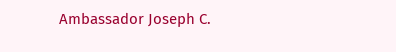Ambassador Joseph C.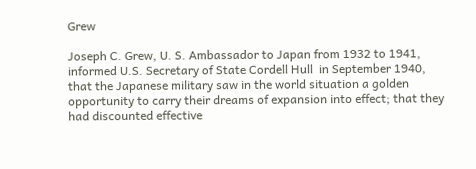Grew

Joseph C. Grew, U. S. Ambassador to Japan from 1932 to 1941, informed U.S. Secretary of State Cordell Hull  in September 1940,  that the Japanese military saw in the world situation a golden opportunity to carry their dreams of expansion into effect; that they had discounted effective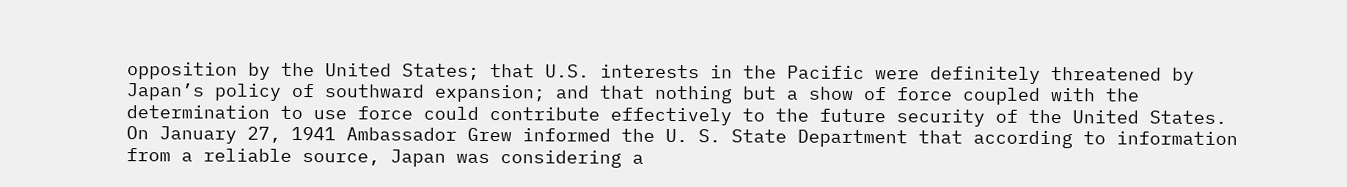opposition by the United States; that U.S. interests in the Pacific were definitely threatened by Japan’s policy of southward expansion; and that nothing but a show of force coupled with the determination to use force could contribute effectively to the future security of the United States. On January 27, 1941 Ambassador Grew informed the U. S. State Department that according to information from a reliable source, Japan was considering a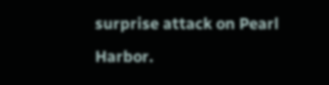surprise attack on Pearl Harbor.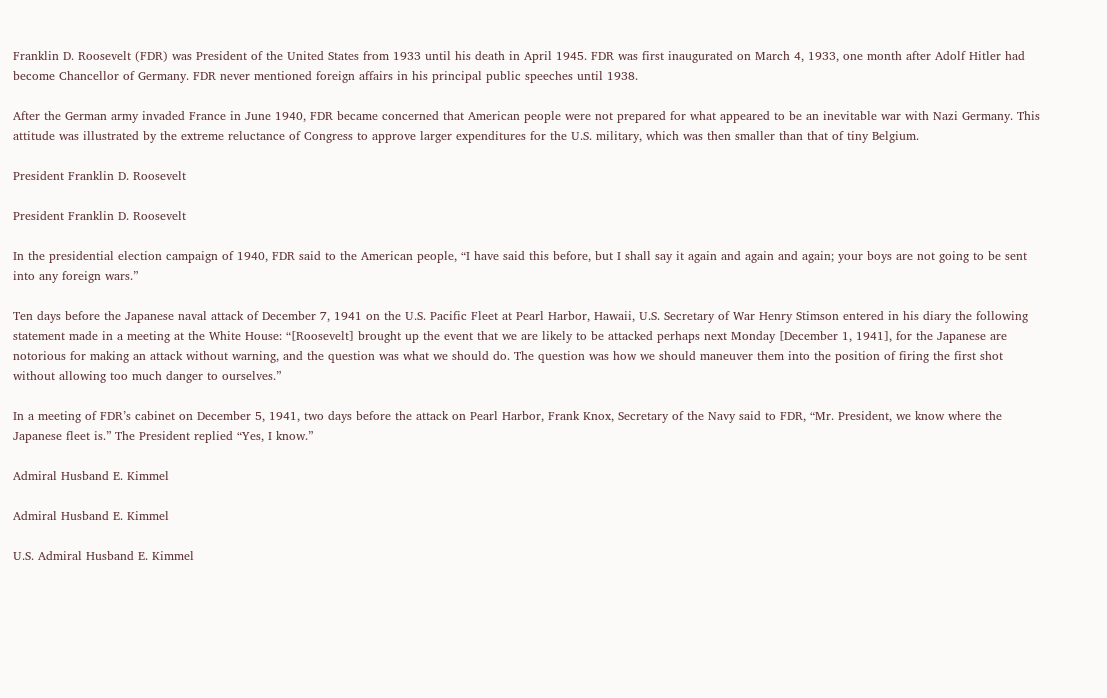Franklin D. Roosevelt (FDR) was President of the United States from 1933 until his death in April 1945. FDR was first inaugurated on March 4, 1933, one month after Adolf Hitler had become Chancellor of Germany. FDR never mentioned foreign affairs in his principal public speeches until 1938.

After the German army invaded France in June 1940, FDR became concerned that American people were not prepared for what appeared to be an inevitable war with Nazi Germany. This attitude was illustrated by the extreme reluctance of Congress to approve larger expenditures for the U.S. military, which was then smaller than that of tiny Belgium.

President Franklin D. Roosevelt

President Franklin D. Roosevelt

In the presidential election campaign of 1940, FDR said to the American people, “I have said this before, but I shall say it again and again and again; your boys are not going to be sent into any foreign wars.”

Ten days before the Japanese naval attack of December 7, 1941 on the U.S. Pacific Fleet at Pearl Harbor, Hawaii, U.S. Secretary of War Henry Stimson entered in his diary the following statement made in a meeting at the White House: “[Roosevelt] brought up the event that we are likely to be attacked perhaps next Monday [December 1, 1941], for the Japanese are notorious for making an attack without warning, and the question was what we should do. The question was how we should maneuver them into the position of firing the first shot without allowing too much danger to ourselves.”

In a meeting of FDR’s cabinet on December 5, 1941, two days before the attack on Pearl Harbor, Frank Knox, Secretary of the Navy said to FDR, “Mr. President, we know where the Japanese fleet is.” The President replied “Yes, I know.”

Admiral Husband E. Kimmel

Admiral Husband E. Kimmel

U.S. Admiral Husband E. Kimmel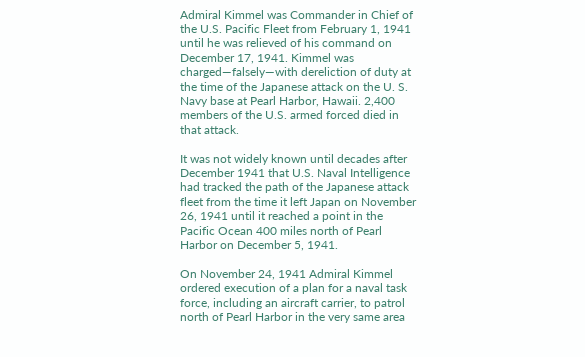Admiral Kimmel was Commander in Chief of the U.S. Pacific Fleet from February 1, 1941 until he was relieved of his command on December 17, 1941. Kimmel was charged—falsely—with dereliction of duty at the time of the Japanese attack on the U. S. Navy base at Pearl Harbor, Hawaii. 2,400 members of the U.S. armed forced died in that attack.

It was not widely known until decades after December 1941 that U.S. Naval Intelligence had tracked the path of the Japanese attack fleet from the time it left Japan on November 26, 1941 until it reached a point in the Pacific Ocean 400 miles north of Pearl Harbor on December 5, 1941.

On November 24, 1941 Admiral Kimmel ordered execution of a plan for a naval task force, including an aircraft carrier, to patrol north of Pearl Harbor in the very same area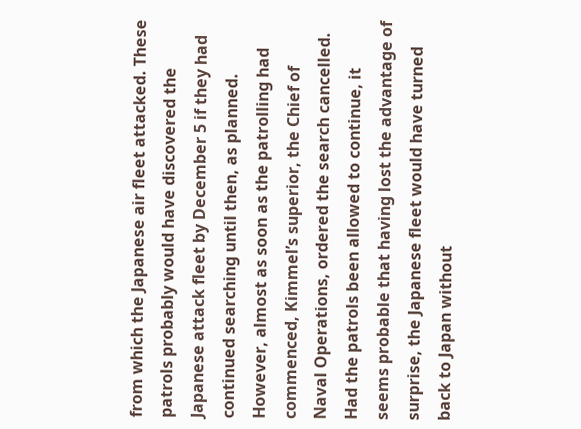from which the Japanese air fleet attacked. These patrols probably would have discovered the Japanese attack fleet by December 5 if they had continued searching until then, as planned. However, almost as soon as the patrolling had commenced, Kimmel’s superior, the Chief of Naval Operations, ordered the search cancelled. Had the patrols been allowed to continue, it seems probable that having lost the advantage of surprise, the Japanese fleet would have turned back to Japan without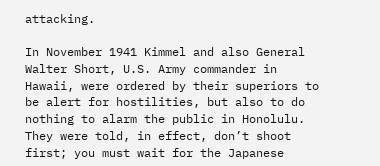attacking.

In November 1941 Kimmel and also General Walter Short, U.S. Army commander in Hawaii, were ordered by their superiors to be alert for hostilities, but also to do nothing to alarm the public in Honolulu. They were told, in effect, don’t shoot first; you must wait for the Japanese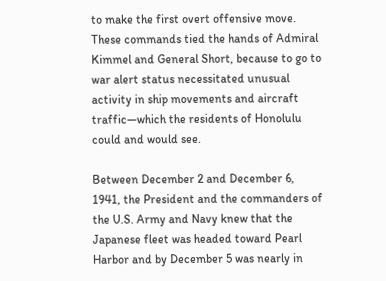to make the first overt offensive move. These commands tied the hands of Admiral Kimmel and General Short, because to go to war alert status necessitated unusual activity in ship movements and aircraft traffic—which the residents of Honolulu could and would see.

Between December 2 and December 6, 1941, the President and the commanders of the U.S. Army and Navy knew that the Japanese fleet was headed toward Pearl Harbor and by December 5 was nearly in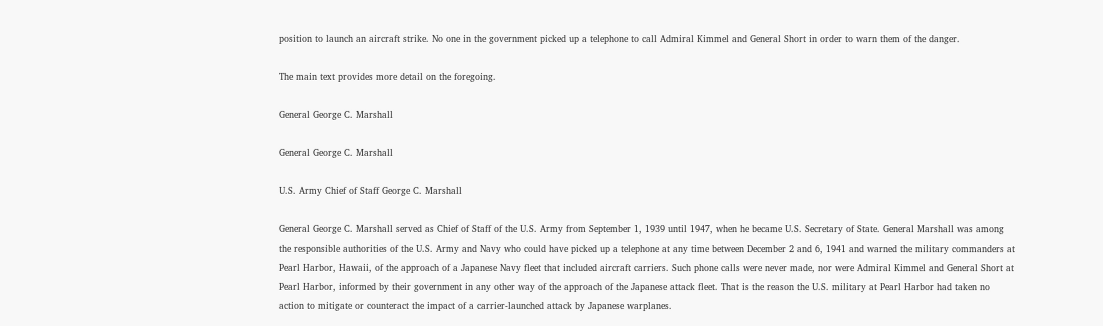position to launch an aircraft strike. No one in the government picked up a telephone to call Admiral Kimmel and General Short in order to warn them of the danger.

The main text provides more detail on the foregoing.

General George C. Marshall

General George C. Marshall

U.S. Army Chief of Staff George C. Marshall

General George C. Marshall served as Chief of Staff of the U.S. Army from September 1, 1939 until 1947, when he became U.S. Secretary of State. General Marshall was among the responsible authorities of the U.S. Army and Navy who could have picked up a telephone at any time between December 2 and 6, 1941 and warned the military commanders at Pearl Harbor, Hawaii, of the approach of a Japanese Navy fleet that included aircraft carriers. Such phone calls were never made, nor were Admiral Kimmel and General Short at Pearl Harbor, informed by their government in any other way of the approach of the Japanese attack fleet. That is the reason the U.S. military at Pearl Harbor had taken no action to mitigate or counteract the impact of a carrier-launched attack by Japanese warplanes.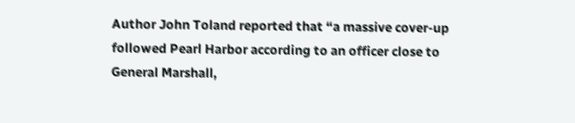Author John Toland reported that “a massive cover-up followed Pearl Harbor according to an officer close to General Marshall,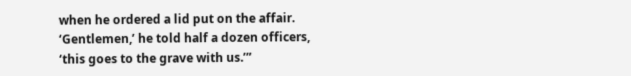when he ordered a lid put on the affair. ‘Gentlemen,’ he told half a dozen officers, ‘this goes to the grave with us.’”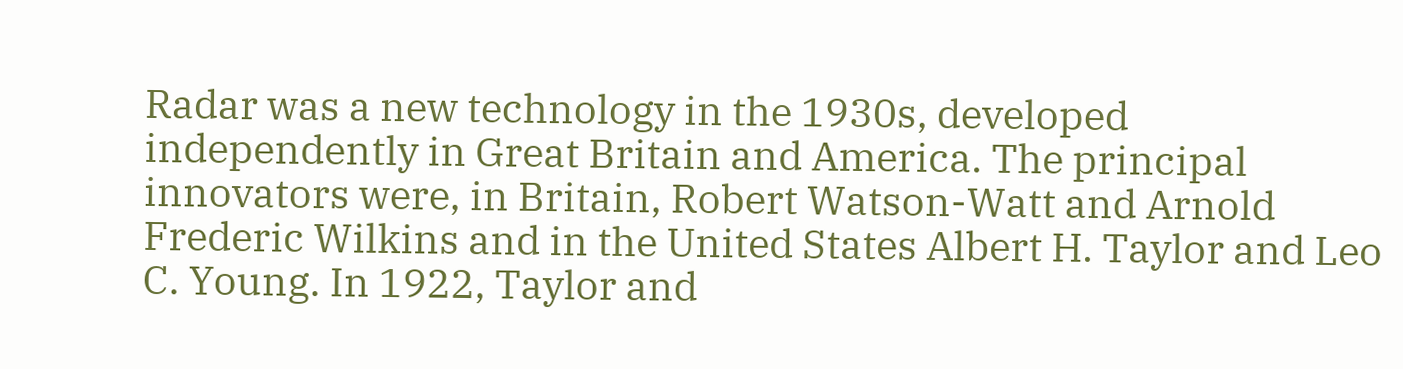Radar was a new technology in the 1930s, developed independently in Great Britain and America. The principal innovators were, in Britain, Robert Watson-Watt and Arnold Frederic Wilkins and in the United States Albert H. Taylor and Leo C. Young. In 1922, Taylor and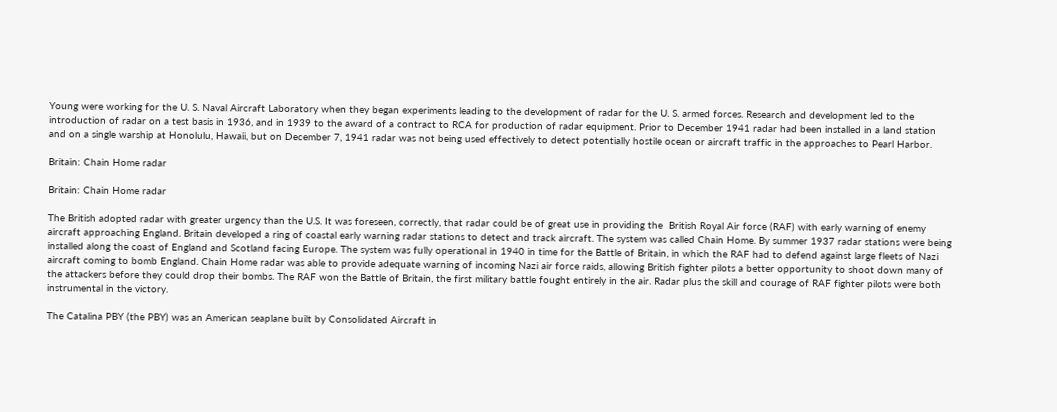Young were working for the U. S. Naval Aircraft Laboratory when they began experiments leading to the development of radar for the U. S. armed forces. Research and development led to the introduction of radar on a test basis in 1936, and in 1939 to the award of a contract to RCA for production of radar equipment. Prior to December 1941 radar had been installed in a land station and on a single warship at Honolulu, Hawaii, but on December 7, 1941 radar was not being used effectively to detect potentially hostile ocean or aircraft traffic in the approaches to Pearl Harbor.

Britain: Chain Home radar

Britain: Chain Home radar

The British adopted radar with greater urgency than the U.S. It was foreseen, correctly, that radar could be of great use in providing the  British Royal Air force (RAF) with early warning of enemy aircraft approaching England. Britain developed a ring of coastal early warning radar stations to detect and track aircraft. The system was called Chain Home. By summer 1937 radar stations were being installed along the coast of England and Scotland facing Europe. The system was fully operational in 1940 in time for the Battle of Britain, in which the RAF had to defend against large fleets of Nazi aircraft coming to bomb England. Chain Home radar was able to provide adequate warning of incoming Nazi air force raids, allowing British fighter pilots a better opportunity to shoot down many of the attackers before they could drop their bombs. The RAF won the Battle of Britain, the first military battle fought entirely in the air. Radar plus the skill and courage of RAF fighter pilots were both instrumental in the victory.

The Catalina PBY (the PBY) was an American seaplane built by Consolidated Aircraft in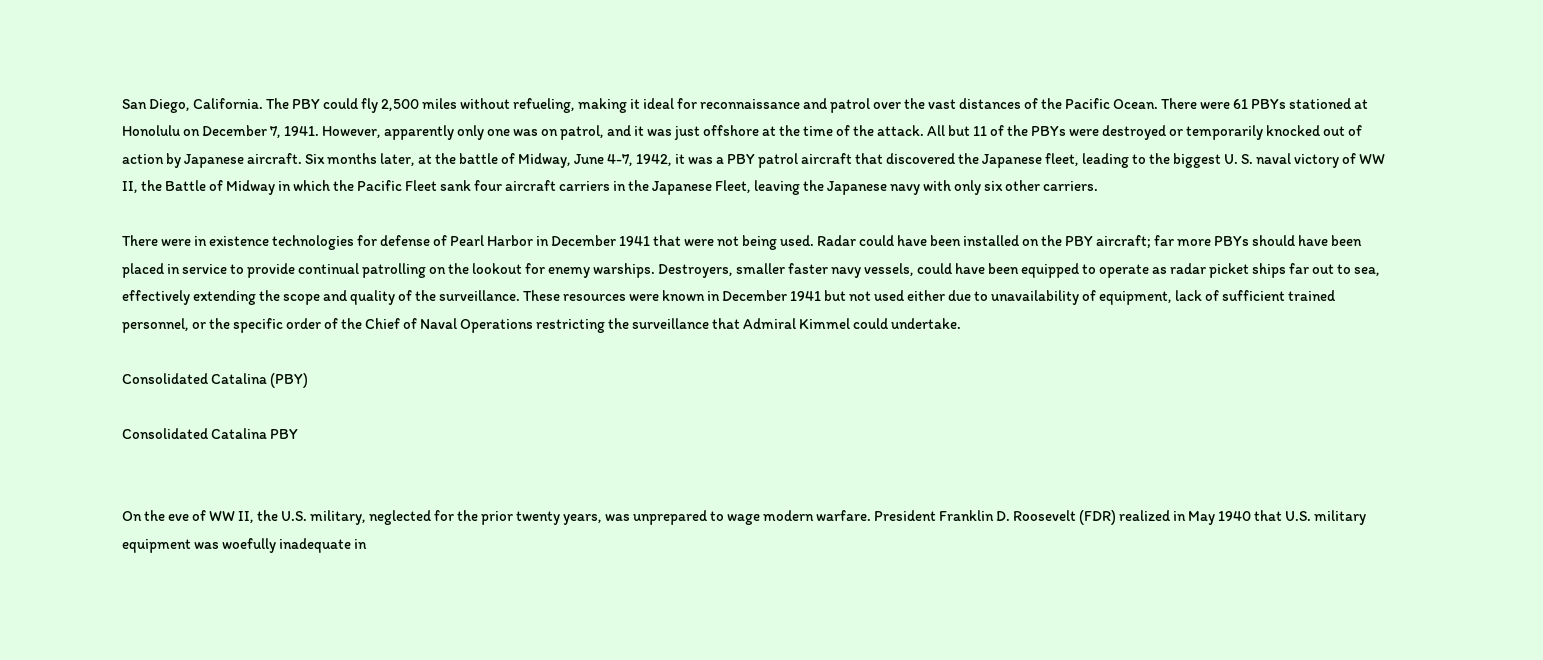San Diego, California. The PBY could fly 2,500 miles without refueling, making it ideal for reconnaissance and patrol over the vast distances of the Pacific Ocean. There were 61 PBYs stationed at Honolulu on December 7, 1941. However, apparently only one was on patrol, and it was just offshore at the time of the attack. All but 11 of the PBYs were destroyed or temporarily knocked out of action by Japanese aircraft. Six months later, at the battle of Midway, June 4-7, 1942, it was a PBY patrol aircraft that discovered the Japanese fleet, leading to the biggest U. S. naval victory of WW II, the Battle of Midway in which the Pacific Fleet sank four aircraft carriers in the Japanese Fleet, leaving the Japanese navy with only six other carriers.

There were in existence technologies for defense of Pearl Harbor in December 1941 that were not being used. Radar could have been installed on the PBY aircraft; far more PBYs should have been placed in service to provide continual patrolling on the lookout for enemy warships. Destroyers, smaller faster navy vessels, could have been equipped to operate as radar picket ships far out to sea, effectively extending the scope and quality of the surveillance. These resources were known in December 1941 but not used either due to unavailability of equipment, lack of sufficient trained personnel, or the specific order of the Chief of Naval Operations restricting the surveillance that Admiral Kimmel could undertake.

Consolidated Catalina (PBY)

Consolidated Catalina PBY


On the eve of WW II, the U.S. military, neglected for the prior twenty years, was unprepared to wage modern warfare. President Franklin D. Roosevelt (FDR) realized in May 1940 that U.S. military equipment was woefully inadequate in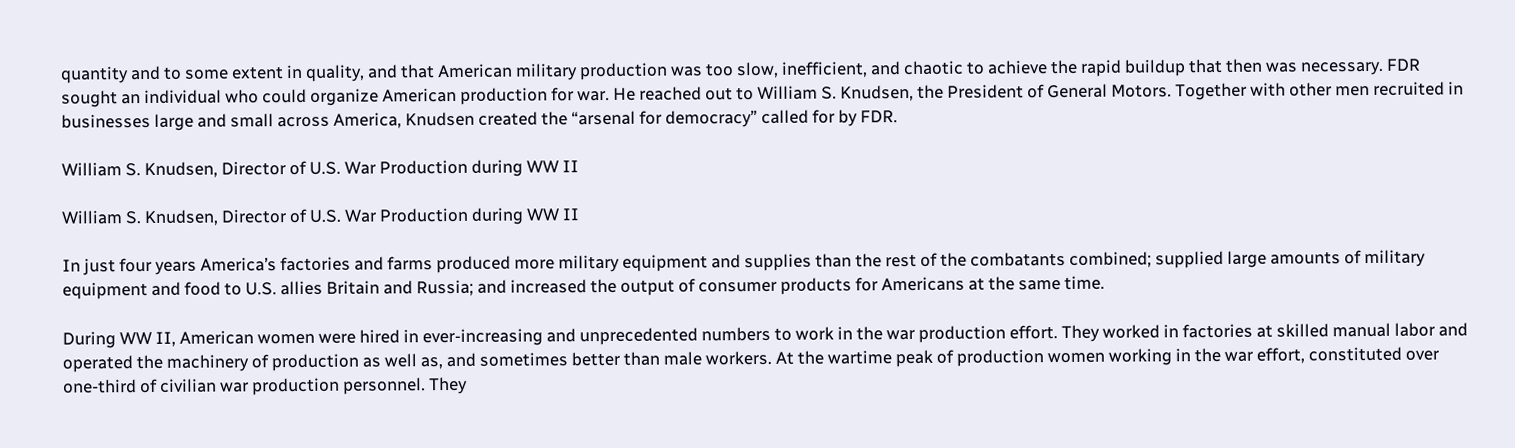quantity and to some extent in quality, and that American military production was too slow, inefficient, and chaotic to achieve the rapid buildup that then was necessary. FDR sought an individual who could organize American production for war. He reached out to William S. Knudsen, the President of General Motors. Together with other men recruited in businesses large and small across America, Knudsen created the “arsenal for democracy” called for by FDR.

William S. Knudsen, Director of U.S. War Production during WW II

William S. Knudsen, Director of U.S. War Production during WW II

In just four years America’s factories and farms produced more military equipment and supplies than the rest of the combatants combined; supplied large amounts of military equipment and food to U.S. allies Britain and Russia; and increased the output of consumer products for Americans at the same time.

During WW II, American women were hired in ever-increasing and unprecedented numbers to work in the war production effort. They worked in factories at skilled manual labor and operated the machinery of production as well as, and sometimes better than male workers. At the wartime peak of production women working in the war effort, constituted over one-third of civilian war production personnel. They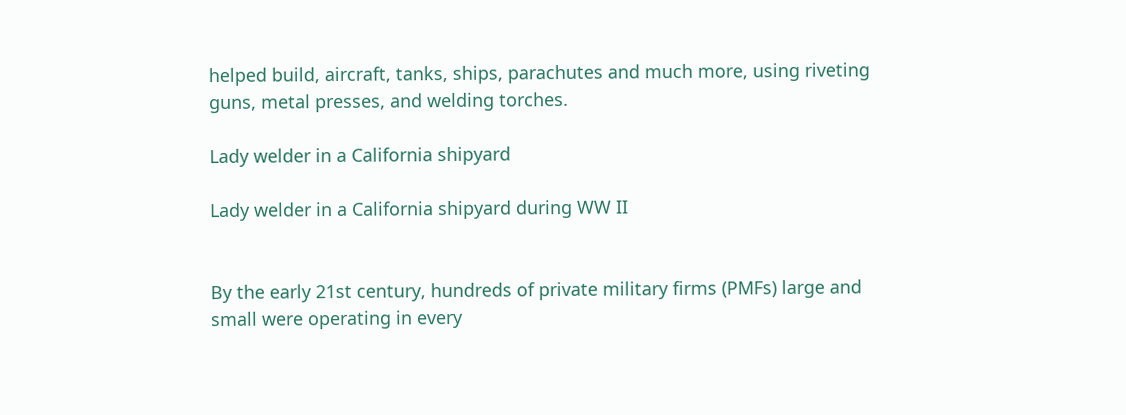helped build, aircraft, tanks, ships, parachutes and much more, using riveting guns, metal presses, and welding torches.

Lady welder in a California shipyard

Lady welder in a California shipyard during WW II


By the early 21st century, hundreds of private military firms (PMFs) large and small were operating in every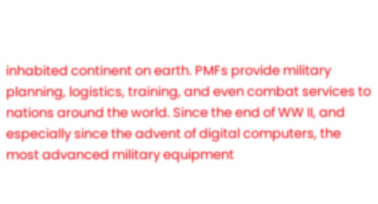inhabited continent on earth. PMFs provide military planning, logistics, training, and even combat services to nations around the world. Since the end of WW II, and especially since the advent of digital computers, the most advanced military equipment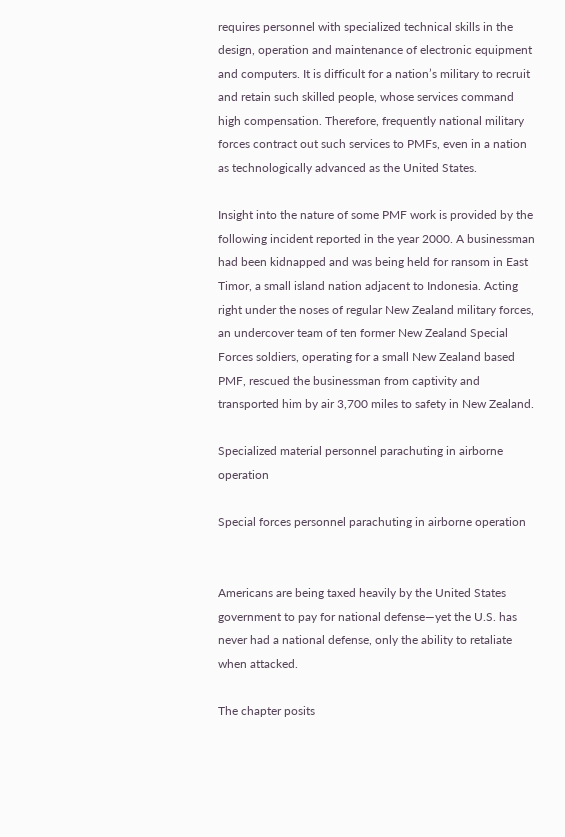requires personnel with specialized technical skills in the design, operation and maintenance of electronic equipment and computers. It is difficult for a nation’s military to recruit and retain such skilled people, whose services command high compensation. Therefore, frequently national military forces contract out such services to PMFs, even in a nation as technologically advanced as the United States.

Insight into the nature of some PMF work is provided by the following incident reported in the year 2000. A businessman had been kidnapped and was being held for ransom in East Timor, a small island nation adjacent to Indonesia. Acting right under the noses of regular New Zealand military forces, an undercover team of ten former New Zealand Special Forces soldiers, operating for a small New Zealand based PMF, rescued the businessman from captivity and transported him by air 3,700 miles to safety in New Zealand.

Specialized material personnel parachuting in airborne operation

Special forces personnel parachuting in airborne operation


Americans are being taxed heavily by the United States government to pay for national defense—yet the U.S. has never had a national defense, only the ability to retaliate when attacked.

The chapter posits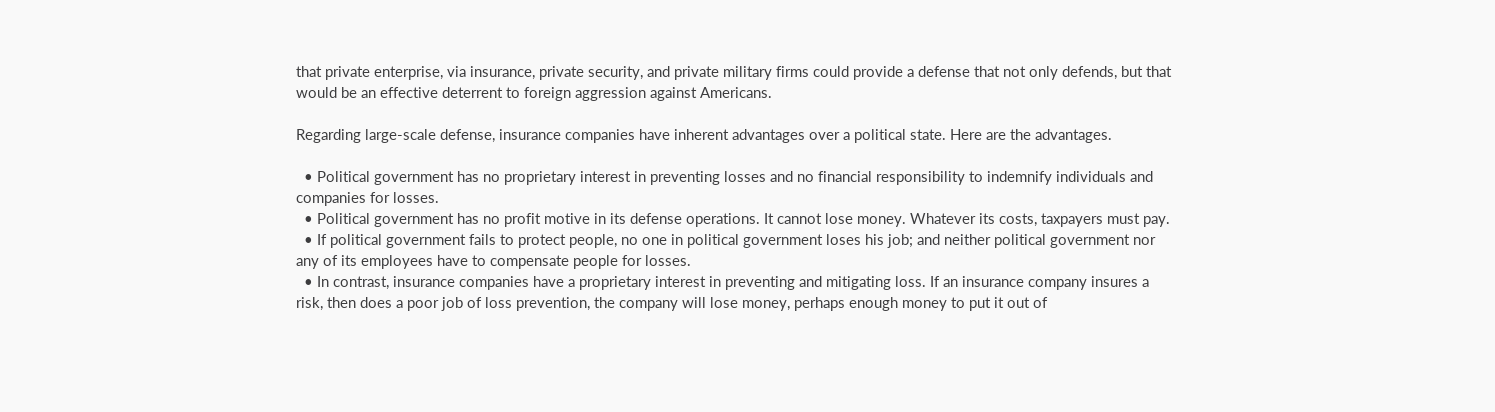that private enterprise, via insurance, private security, and private military firms could provide a defense that not only defends, but that would be an effective deterrent to foreign aggression against Americans.

Regarding large-scale defense, insurance companies have inherent advantages over a political state. Here are the advantages.

  • Political government has no proprietary interest in preventing losses and no financial responsibility to indemnify individuals and companies for losses.
  • Political government has no profit motive in its defense operations. It cannot lose money. Whatever its costs, taxpayers must pay.
  • If political government fails to protect people, no one in political government loses his job; and neither political government nor any of its employees have to compensate people for losses.
  • In contrast, insurance companies have a proprietary interest in preventing and mitigating loss. If an insurance company insures a risk, then does a poor job of loss prevention, the company will lose money, perhaps enough money to put it out of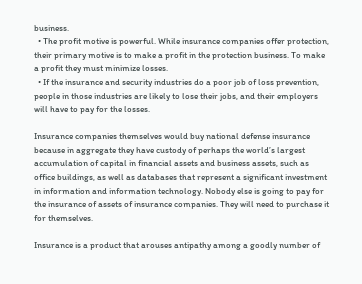business.
  • The profit motive is powerful. While insurance companies offer protection, their primary motive is to make a profit in the protection business. To make a profit they must minimize losses.
  • If the insurance and security industries do a poor job of loss prevention, people in those industries are likely to lose their jobs, and their employers will have to pay for the losses.

Insurance companies themselves would buy national defense insurance because in aggregate they have custody of perhaps the world’s largest accumulation of capital in financial assets and business assets, such as office buildings, as well as databases that represent a significant investment in information and information technology. Nobody else is going to pay for the insurance of assets of insurance companies. They will need to purchase it for themselves.

Insurance is a product that arouses antipathy among a goodly number of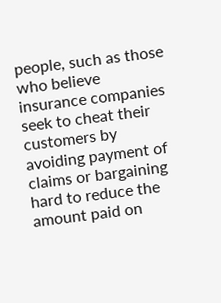people, such as those who believe insurance companies seek to cheat their customers by avoiding payment of claims or bargaining hard to reduce the amount paid on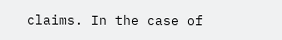claims. In the case of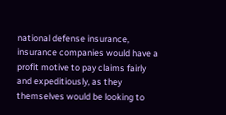national defense insurance, insurance companies would have a profit motive to pay claims fairly and expeditiously, as they themselves would be looking to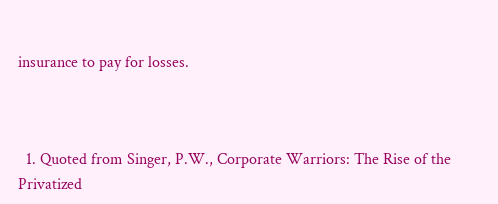insurance to pay for losses.



  1. Quoted from Singer, P.W., Corporate Warriors: The Rise of the Privatized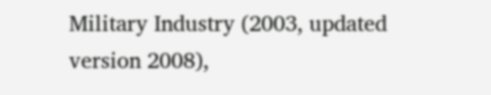Military Industry (2003, updated version 2008),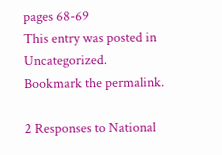pages 68-69
This entry was posted in Uncategorized. Bookmark the permalink.

2 Responses to National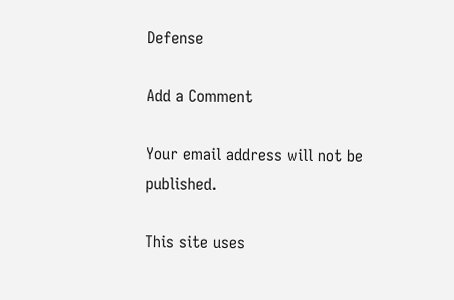Defense

Add a Comment

Your email address will not be published.

This site uses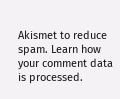Akismet to reduce spam. Learn how your comment data is processed.